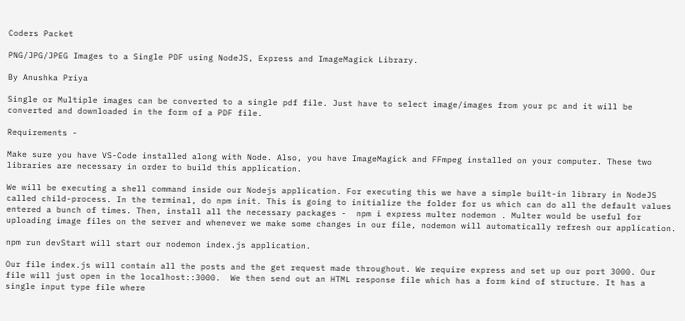Coders Packet

PNG/JPG/JPEG Images to a Single PDF using NodeJS, Express and ImageMagick Library.

By Anushka Priya

Single or Multiple images can be converted to a single pdf file. Just have to select image/images from your pc and it will be converted and downloaded in the form of a PDF file.

Requirements -

Make sure you have VS-Code installed along with Node. Also, you have ImageMagick and FFmpeg installed on your computer. These two libraries are necessary in order to build this application.

We will be executing a shell command inside our Nodejs application. For executing this we have a simple built-in library in NodeJS called child-process. In the terminal, do npm init. This is going to initialize the folder for us which can do all the default values entered a bunch of times. Then, install all the necessary packages -  npm i express multer nodemon . Multer would be useful for uploading image files on the server and whenever we make some changes in our file, nodemon will automatically refresh our application.

npm run devStart will start our nodemon index.js application.

Our file index.js will contain all the posts and the get request made throughout. We require express and set up our port 3000. Our file will just open in the localhost::3000.  We then send out an HTML response file which has a form kind of structure. It has a single input type file where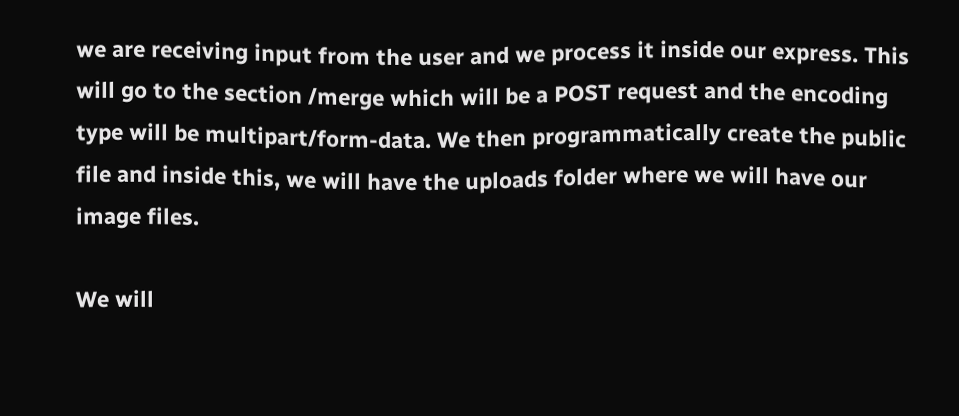we are receiving input from the user and we process it inside our express. This will go to the section /merge which will be a POST request and the encoding type will be multipart/form-data. We then programmatically create the public file and inside this, we will have the uploads folder where we will have our image files.

We will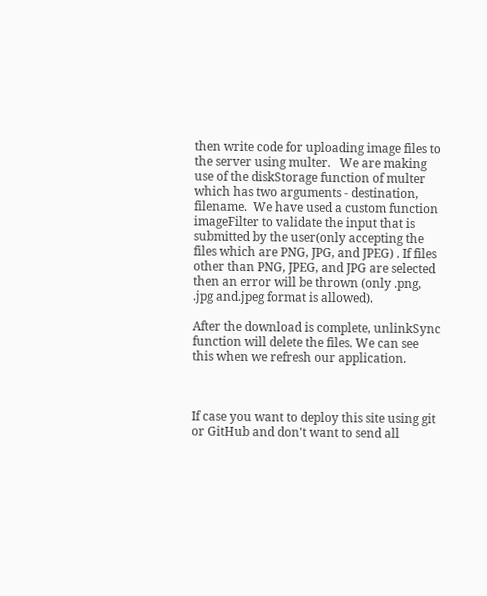then write code for uploading image files to the server using multer.   We are making use of the diskStorage function of multer which has two arguments - destination, filename.  We have used a custom function imageFilter to validate the input that is submitted by the user(only accepting the files which are PNG, JPG, and JPEG) . If files other than PNG, JPEG, and JPG are selected then an error will be thrown (only .png, .jpg and.jpeg format is allowed).

After the download is complete, unlinkSync function will delete the files. We can see this when we refresh our application.



If case you want to deploy this site using git or GitHub and don't want to send all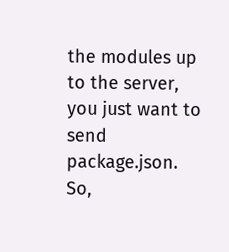the modules up to the server, you just want to send package.json. So,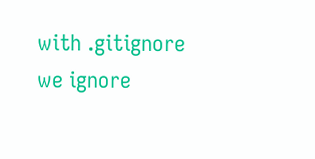with .gitignore we ignore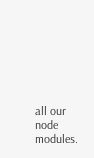all our node modules.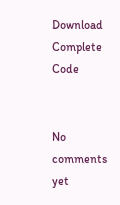Download Complete Code


No comments yet